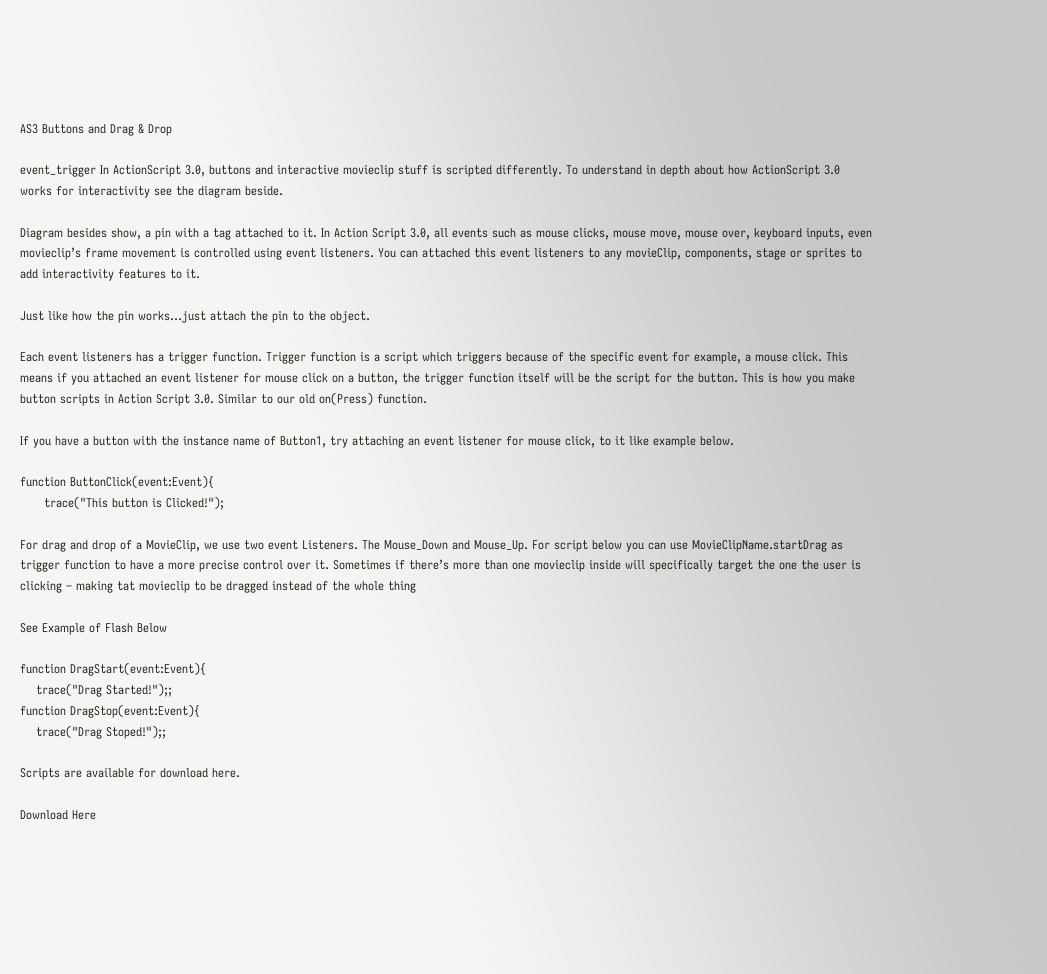AS3 Buttons and Drag & Drop

event_trigger In ActionScript 3.0, buttons and interactive movieclip stuff is scripted differently. To understand in depth about how ActionScript 3.0 works for interactivity see the diagram beside.

Diagram besides show, a pin with a tag attached to it. In Action Script 3.0, all events such as mouse clicks, mouse move, mouse over, keyboard inputs, even movieclip’s frame movement is controlled using event listeners. You can attached this event listeners to any movieClip, components, stage or sprites to add interactivity features to it.

Just like how the pin works…just attach the pin to the object.

Each event listeners has a trigger function. Trigger function is a script which triggers because of the specific event for example, a mouse click. This means if you attached an event listener for mouse click on a button, the trigger function itself will be the script for the button. This is how you make button scripts in Action Script 3.0. Similar to our old on(Press) function.

If you have a button with the instance name of Button1, try attaching an event listener for mouse click, to it like example below.

function ButtonClick(event:Event){
      trace("This button is Clicked!");

For drag and drop of a MovieClip, we use two event Listeners. The Mouse_Down and Mouse_Up. For script below you can use MovieClipName.startDrag as trigger function to have a more precise control over it. Sometimes if there’s more than one movieclip inside will specifically target the one the user is clicking – making tat movieclip to be dragged instead of the whole thing

See Example of Flash Below

function DragStart(event:Event){
    trace("Drag Started!");;
function DragStop(event:Event){
    trace("Drag Stoped!");;

Scripts are available for download here.

Download Here